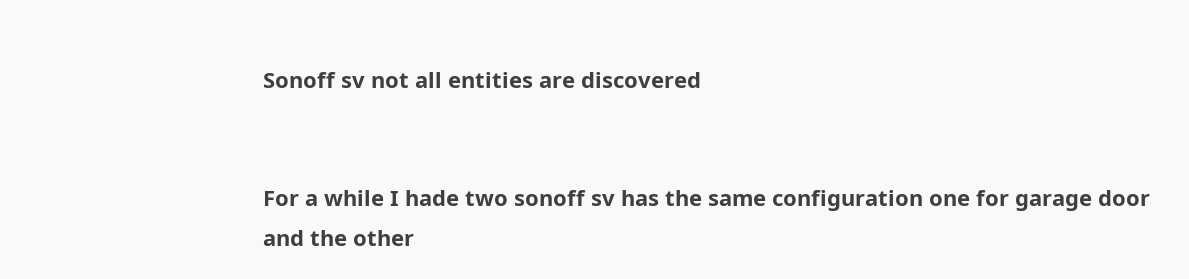Sonoff sv not all entities are discovered


For a while I hade two sonoff sv has the same configuration one for garage door and the other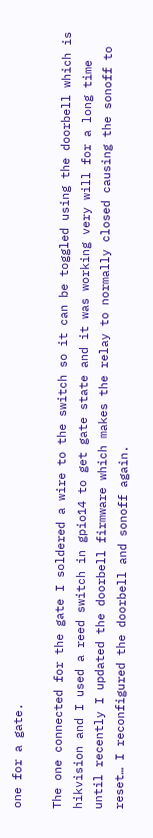one for a gate.

The one connected for the gate I soldered a wire to the switch so it can be toggled using the doorbell which is hikvision and I used a reed switch in gpio14 to get gate state and it was working very will for a long time until recently I updated the doorbell firmware which makes the relay to normally closed causing the sonoff to reset… I reconfigured the doorbell and sonoff again.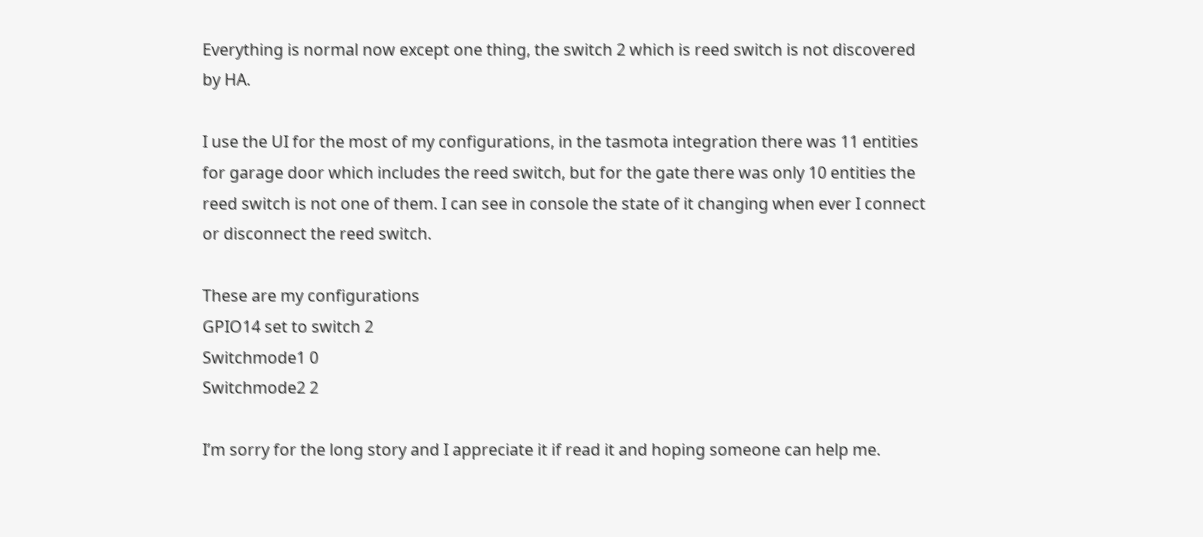Everything is normal now except one thing, the switch 2 which is reed switch is not discovered by HA.

I use the UI for the most of my configurations, in the tasmota integration there was 11 entities for garage door which includes the reed switch, but for the gate there was only 10 entities the reed switch is not one of them. I can see in console the state of it changing when ever I connect or disconnect the reed switch.

These are my configurations
GPIO14 set to switch 2
Switchmode1 0
Switchmode2 2

I’m sorry for the long story and I appreciate it if read it and hoping someone can help me.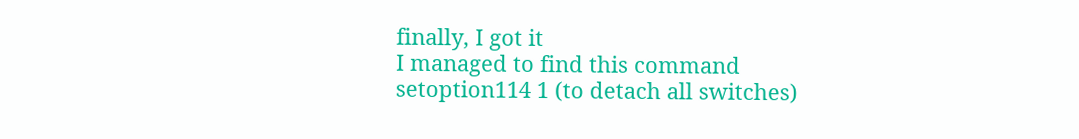finally, I got it
I managed to find this command
setoption114 1 (to detach all switches)